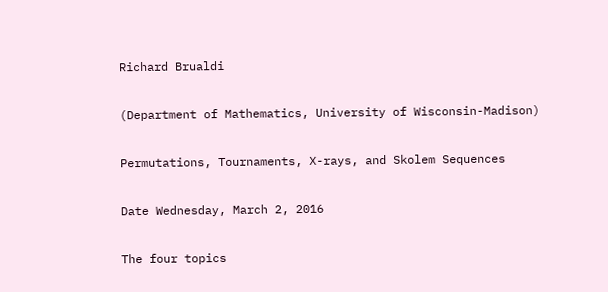Richard Brualdi

(Department of Mathematics, University of Wisconsin-Madison)

Permutations, Tournaments, X-rays, and Skolem Sequences

Date Wednesday, March 2, 2016

The four topics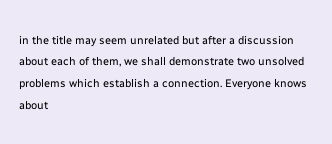in the title may seem unrelated but after a discussion about each of them, we shall demonstrate two unsolved problems which establish a connection. Everyone knows about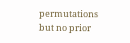permutations but no prior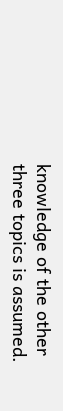knowledge of the other three topics is assumed.